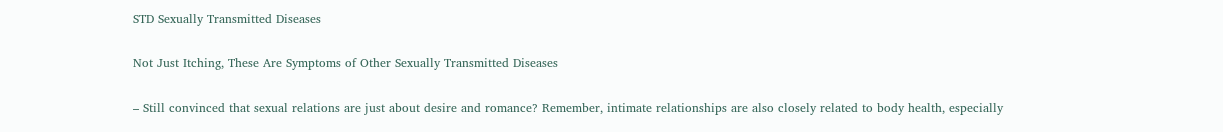STD Sexually Transmitted Diseases

Not Just Itching, These Are Symptoms of Other Sexually Transmitted Diseases

– Still convinced that sexual relations are just about desire and romance? Remember, intimate relationships are also closely related to body health, especially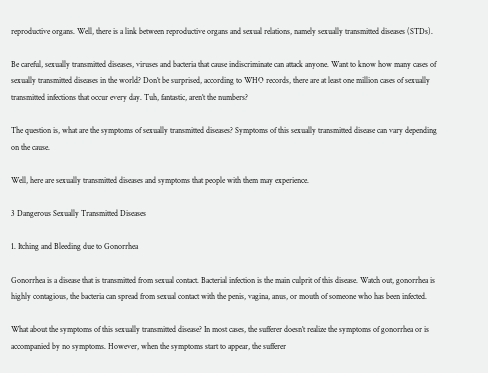reproductive organs. Well, there is a link between reproductive organs and sexual relations, namely sexually transmitted diseases (STDs).

Be careful, sexually transmitted diseases, viruses and bacteria that cause indiscriminate can attack anyone. Want to know how many cases of sexually transmitted diseases in the world? Don’t be surprised, according to WHO records, there are at least one million cases of sexually transmitted infections that occur every day. Tuh, fantastic, aren’t the numbers?

The question is, what are the symptoms of sexually transmitted diseases? Symptoms of this sexually transmitted disease can vary depending on the cause.

Well, here are sexually transmitted diseases and symptoms that people with them may experience.

3 Dangerous Sexually Transmitted Diseases

1. Itching and Bleeding due to Gonorrhea

Gonorrhea is a disease that is transmitted from sexual contact. Bacterial infection is the main culprit of this disease. Watch out, gonorrhea is highly contagious, the bacteria can spread from sexual contact with the penis, vagina, anus, or mouth of someone who has been infected.

What about the symptoms of this sexually transmitted disease? In most cases, the sufferer doesn’t realize the symptoms of gonorrhea or is accompanied by no symptoms. However, when the symptoms start to appear, the sufferer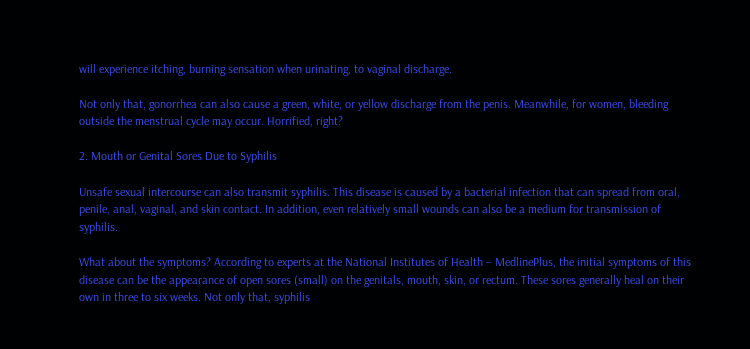will experience itching, burning sensation when urinating, to vaginal discharge.

Not only that, gonorrhea can also cause a green, white, or yellow discharge from the penis. Meanwhile, for women, bleeding outside the menstrual cycle may occur. Horrified, right?

2. Mouth or Genital Sores Due to Syphilis

Unsafe sexual intercourse can also transmit syphilis. This disease is caused by a bacterial infection that can spread from oral, penile, anal, vaginal, and skin contact. In addition, even relatively small wounds can also be a medium for transmission of syphilis.

What about the symptoms? According to experts at the National Institutes of Health – MedlinePlus, the initial symptoms of this disease can be the appearance of open sores (small) on the genitals, mouth, skin, or rectum. These sores generally heal on their own in three to six weeks. Not only that, syphilis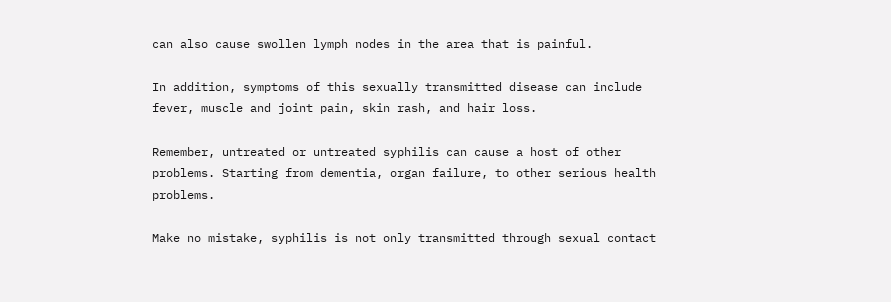can also cause swollen lymph nodes in the area that is painful.

In addition, symptoms of this sexually transmitted disease can include fever, muscle and joint pain, skin rash, and hair loss.

Remember, untreated or untreated syphilis can cause a host of other problems. Starting from dementia, organ failure, to other serious health problems.

Make no mistake, syphilis is not only transmitted through sexual contact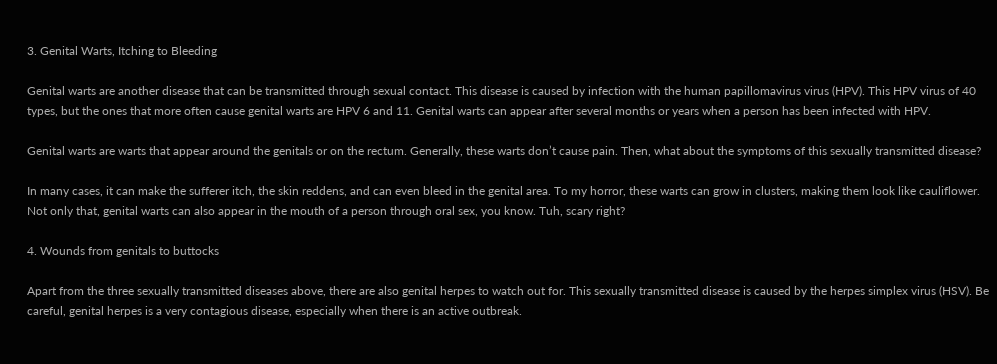3. Genital Warts, Itching to Bleeding

Genital warts are another disease that can be transmitted through sexual contact. This disease is caused by infection with the human papillomavirus virus (HPV). This HPV virus of 40 types, but the ones that more often cause genital warts are HPV 6 and 11. Genital warts can appear after several months or years when a person has been infected with HPV.

Genital warts are warts that appear around the genitals or on the rectum. Generally, these warts don’t cause pain. Then, what about the symptoms of this sexually transmitted disease?

In many cases, it can make the sufferer itch, the skin reddens, and can even bleed in the genital area. To my horror, these warts can grow in clusters, making them look like cauliflower. Not only that, genital warts can also appear in the mouth of a person through oral sex, you know. Tuh, scary right?

4. Wounds from genitals to buttocks

Apart from the three sexually transmitted diseases above, there are also genital herpes to watch out for. This sexually transmitted disease is caused by the herpes simplex virus (HSV). Be careful, genital herpes is a very contagious disease, especially when there is an active outbreak.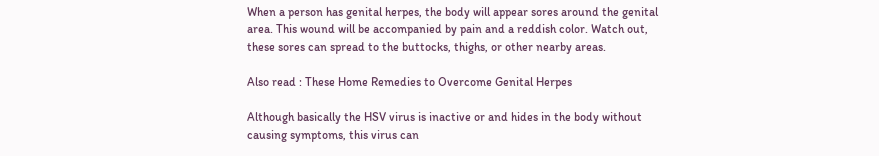When a person has genital herpes, the body will appear sores around the genital area. This wound will be accompanied by pain and a reddish color. Watch out, these sores can spread to the buttocks, thighs, or other nearby areas.

Also read : These Home Remedies to Overcome Genital Herpes

Although basically the HSV virus is inactive or and hides in the body without causing symptoms, this virus can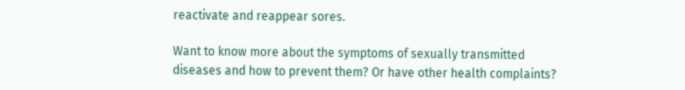reactivate and reappear sores.

Want to know more about the symptoms of sexually transmitted diseases and how to prevent them? Or have other health complaints?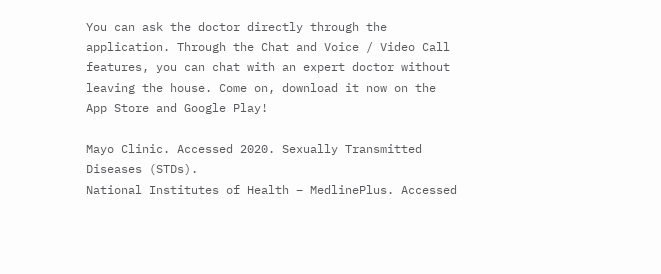You can ask the doctor directly through the application. Through the Chat and Voice / Video Call features, you can chat with an expert doctor without leaving the house. Come on, download it now on the App Store and Google Play!

Mayo Clinic. Accessed 2020. Sexually Transmitted Diseases (STDs).
National Institutes of Health – MedlinePlus. Accessed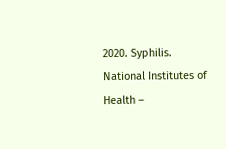2020. Syphilis.
National Institutes of Health –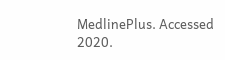MedlinePlus. Accessed 2020.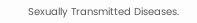Sexually Transmitted Diseases.